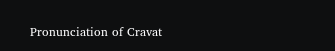Pronunciation of Cravat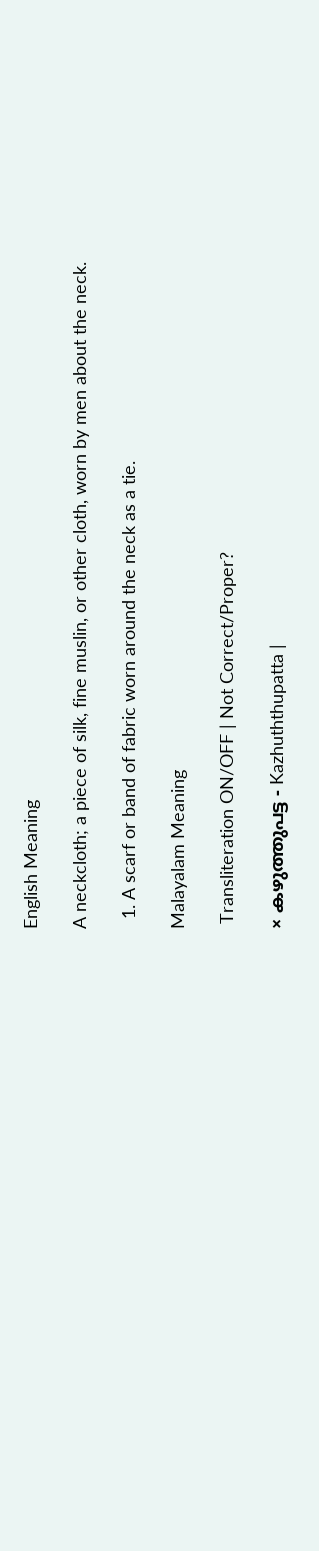English Meaning

A neckcloth; a piece of silk, fine muslin, or other cloth, worn by men about the neck.

  1. A scarf or band of fabric worn around the neck as a tie.

Malayalam Meaning

 Transliteration ON/OFF | Not Correct/Proper?

× കഴുത്തുപട്ട - Kazhuththupatta |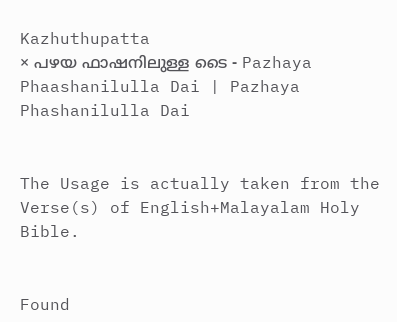Kazhuthupatta
× പഴയ ഫാഷനിലുള്ള ടൈ - Pazhaya Phaashanilulla Dai | Pazhaya Phashanilulla Dai


The Usage is actually taken from the Verse(s) of English+Malayalam Holy Bible.


Found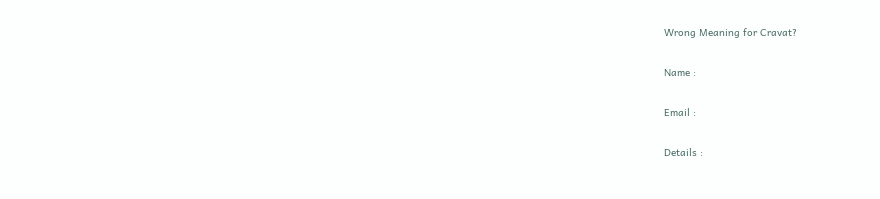Wrong Meaning for Cravat?

Name :

Email :

Details :